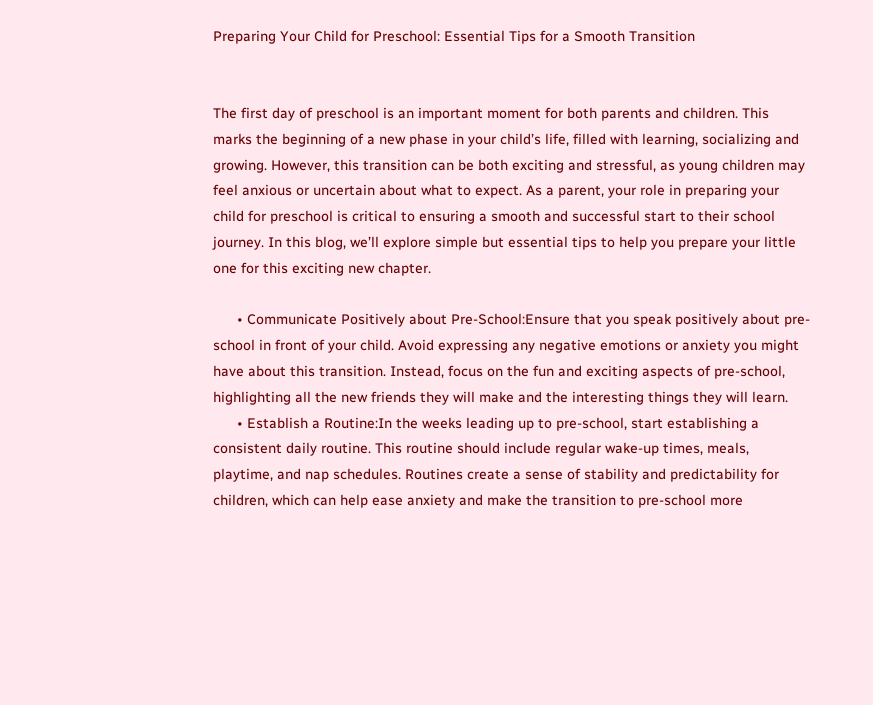Preparing Your Child for Preschool: Essential Tips for a Smooth Transition


The first day of preschool is an important moment for both parents and children. This marks the beginning of a new phase in your child’s life, filled with learning, socializing and growing. However, this transition can be both exciting and stressful, as young children may feel anxious or uncertain about what to expect. As a parent, your role in preparing your child for preschool is critical to ensuring a smooth and successful start to their school journey. In this blog, we’ll explore simple but essential tips to help you prepare your little one for this exciting new chapter.

      • Communicate Positively about Pre-School:Ensure that you speak positively about pre-school in front of your child. Avoid expressing any negative emotions or anxiety you might have about this transition. Instead, focus on the fun and exciting aspects of pre-school, highlighting all the new friends they will make and the interesting things they will learn.
      • Establish a Routine:In the weeks leading up to pre-school, start establishing a consistent daily routine. This routine should include regular wake-up times, meals, playtime, and nap schedules. Routines create a sense of stability and predictability for children, which can help ease anxiety and make the transition to pre-school more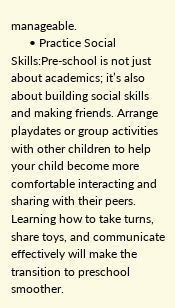manageable.
      • Practice Social Skills:Pre-school is not just about academics; it’s also about building social skills and making friends. Arrange playdates or group activities with other children to help your child become more comfortable interacting and sharing with their peers. Learning how to take turns, share toys, and communicate effectively will make the transition to preschool smoother.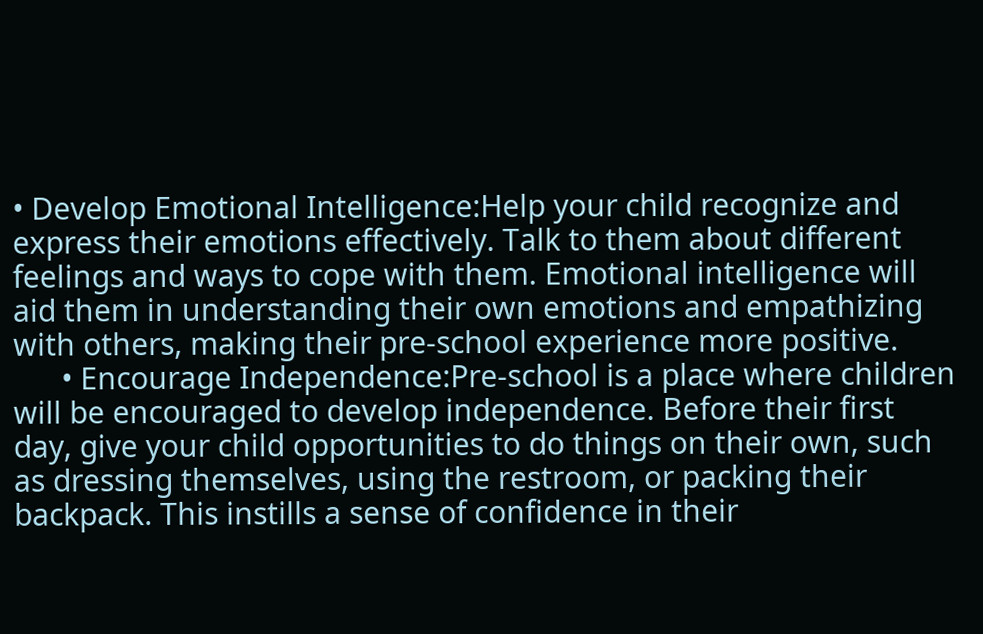• Develop Emotional Intelligence:Help your child recognize and express their emotions effectively. Talk to them about different feelings and ways to cope with them. Emotional intelligence will aid them in understanding their own emotions and empathizing with others, making their pre-school experience more positive.
      • Encourage Independence:Pre-school is a place where children will be encouraged to develop independence. Before their first day, give your child opportunities to do things on their own, such as dressing themselves, using the restroom, or packing their backpack. This instills a sense of confidence in their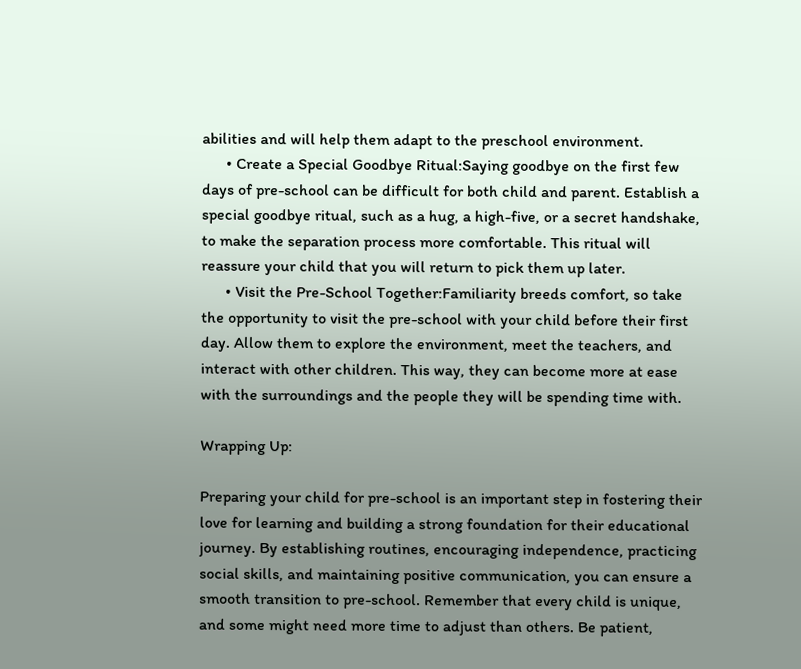abilities and will help them adapt to the preschool environment.
      • Create a Special Goodbye Ritual:Saying goodbye on the first few days of pre-school can be difficult for both child and parent. Establish a special goodbye ritual, such as a hug, a high-five, or a secret handshake, to make the separation process more comfortable. This ritual will reassure your child that you will return to pick them up later.
      • Visit the Pre-School Together:Familiarity breeds comfort, so take the opportunity to visit the pre-school with your child before their first day. Allow them to explore the environment, meet the teachers, and interact with other children. This way, they can become more at ease with the surroundings and the people they will be spending time with.

Wrapping Up:

Preparing your child for pre-school is an important step in fostering their love for learning and building a strong foundation for their educational journey. By establishing routines, encouraging independence, practicing social skills, and maintaining positive communication, you can ensure a smooth transition to pre-school. Remember that every child is unique, and some might need more time to adjust than others. Be patient,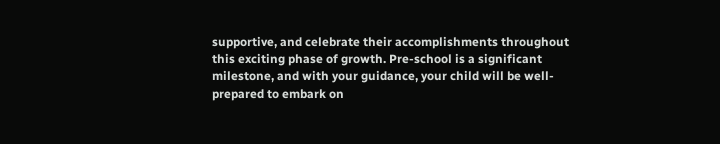supportive, and celebrate their accomplishments throughout this exciting phase of growth. Pre-school is a significant milestone, and with your guidance, your child will be well-prepared to embark on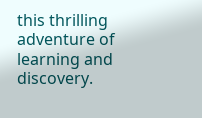this thrilling adventure of learning and discovery.